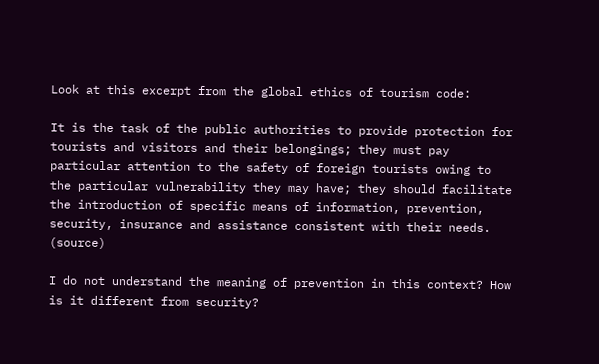Look at this excerpt from the global ethics of tourism code:

It is the task of the public authorities to provide protection for tourists and visitors and their belongings; they must pay particular attention to the safety of foreign tourists owing to the particular vulnerability they may have; they should facilitate the introduction of specific means of information, prevention, security, insurance and assistance consistent with their needs. (source)

I do not understand the meaning of prevention in this context? How is it different from security?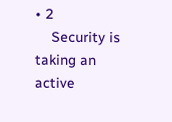• 2
    Security is taking an active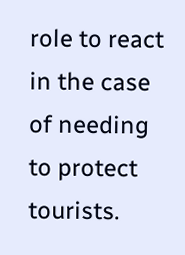role to react in the case of needing to protect tourists.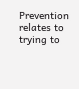Prevention relates to trying to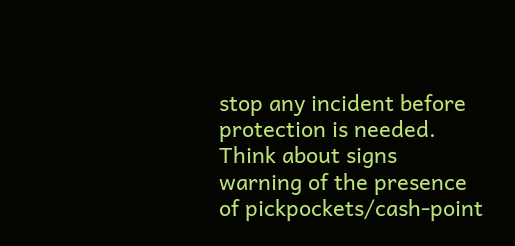stop any incident before protection is needed. Think about signs warning of the presence of pickpockets/cash-point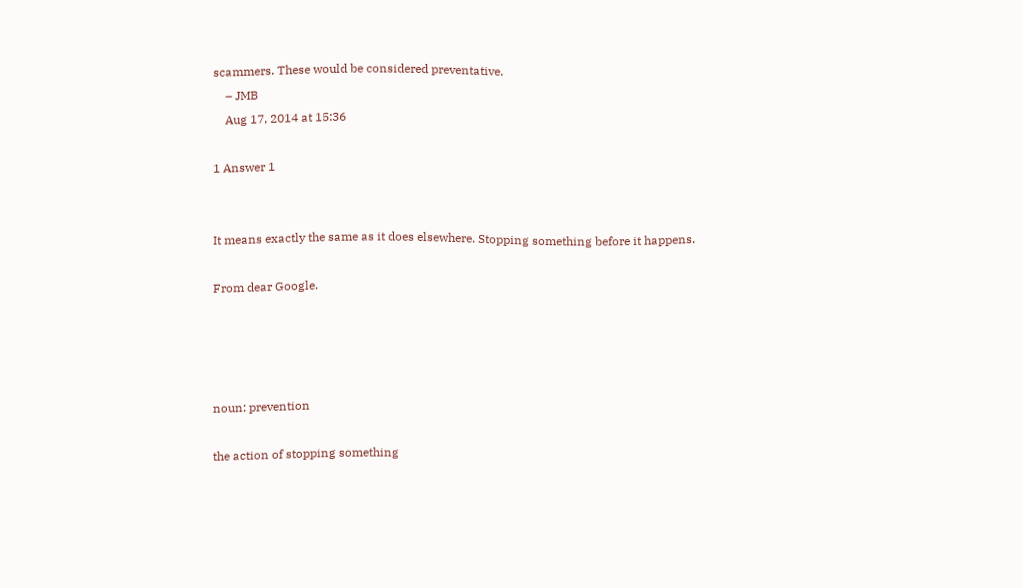scammers. These would be considered preventative.
    – JMB
    Aug 17, 2014 at 15:36

1 Answer 1


It means exactly the same as it does elsewhere. Stopping something before it happens.

From dear Google.




noun: prevention

the action of stopping something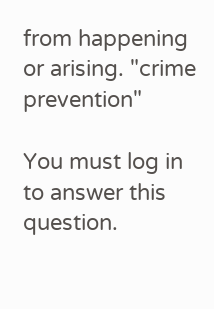from happening or arising. "crime prevention"

You must log in to answer this question.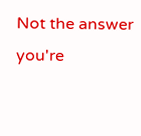Not the answer you're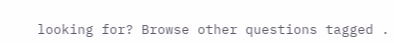looking for? Browse other questions tagged .